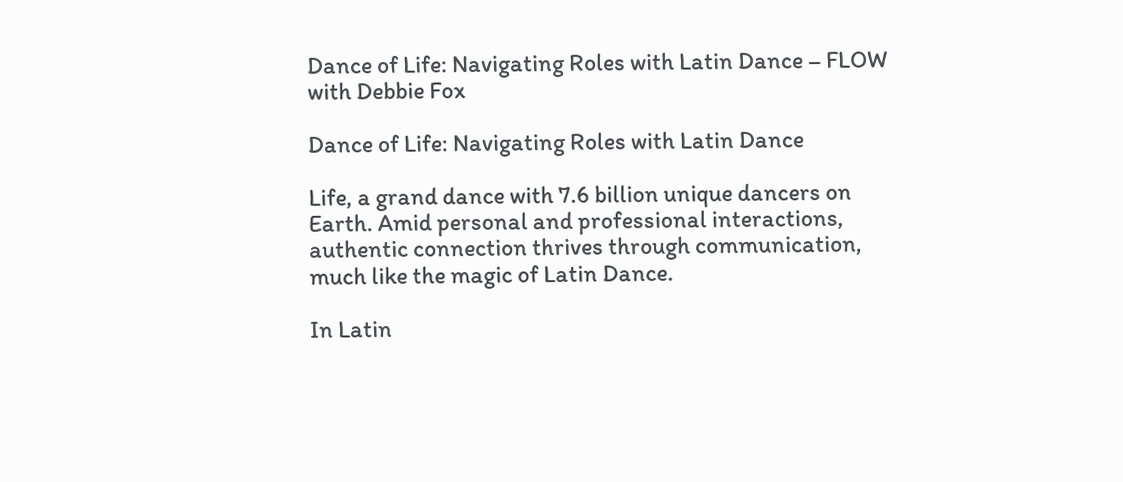Dance of Life: Navigating Roles with Latin Dance – FLOW with Debbie Fox

Dance of Life: Navigating Roles with Latin Dance

Life, a grand dance with 7.6 billion unique dancers on Earth. Amid personal and professional interactions, authentic connection thrives through communication, much like the magic of Latin Dance.

In Latin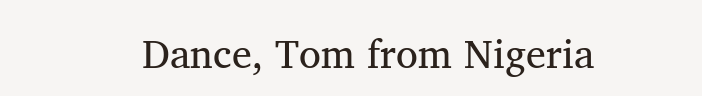Dance, Tom from Nigeria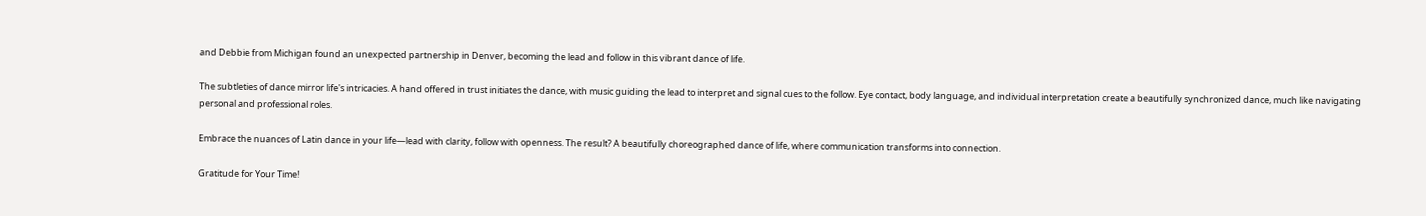and Debbie from Michigan found an unexpected partnership in Denver, becoming the lead and follow in this vibrant dance of life.

The subtleties of dance mirror life's intricacies. A hand offered in trust initiates the dance, with music guiding the lead to interpret and signal cues to the follow. Eye contact, body language, and individual interpretation create a beautifully synchronized dance, much like navigating personal and professional roles.

Embrace the nuances of Latin dance in your life—lead with clarity, follow with openness. The result? A beautifully choreographed dance of life, where communication transforms into connection.

Gratitude for Your Time!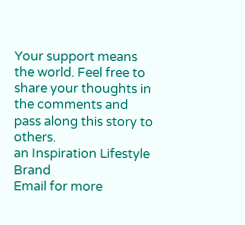Your support means the world. Feel free to share your thoughts in the comments and pass along this story to others.
an Inspiration Lifestyle Brand
Email for more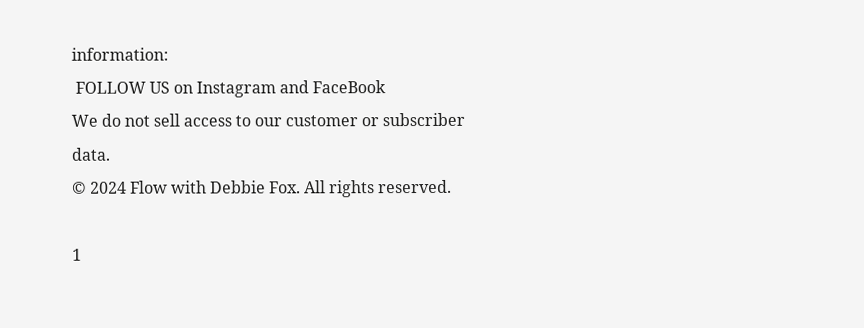information:
 FOLLOW US on Instagram and FaceBook
We do not sell access to our customer or subscriber data.
© 2024 Flow with Debbie Fox. All rights reserved.

1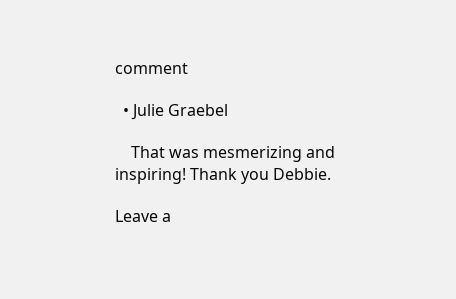comment

  • Julie Graebel

    That was mesmerizing and inspiring! Thank you Debbie.

Leave a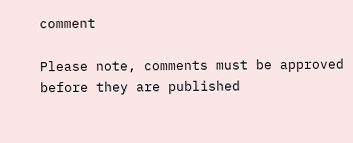comment

Please note, comments must be approved before they are published